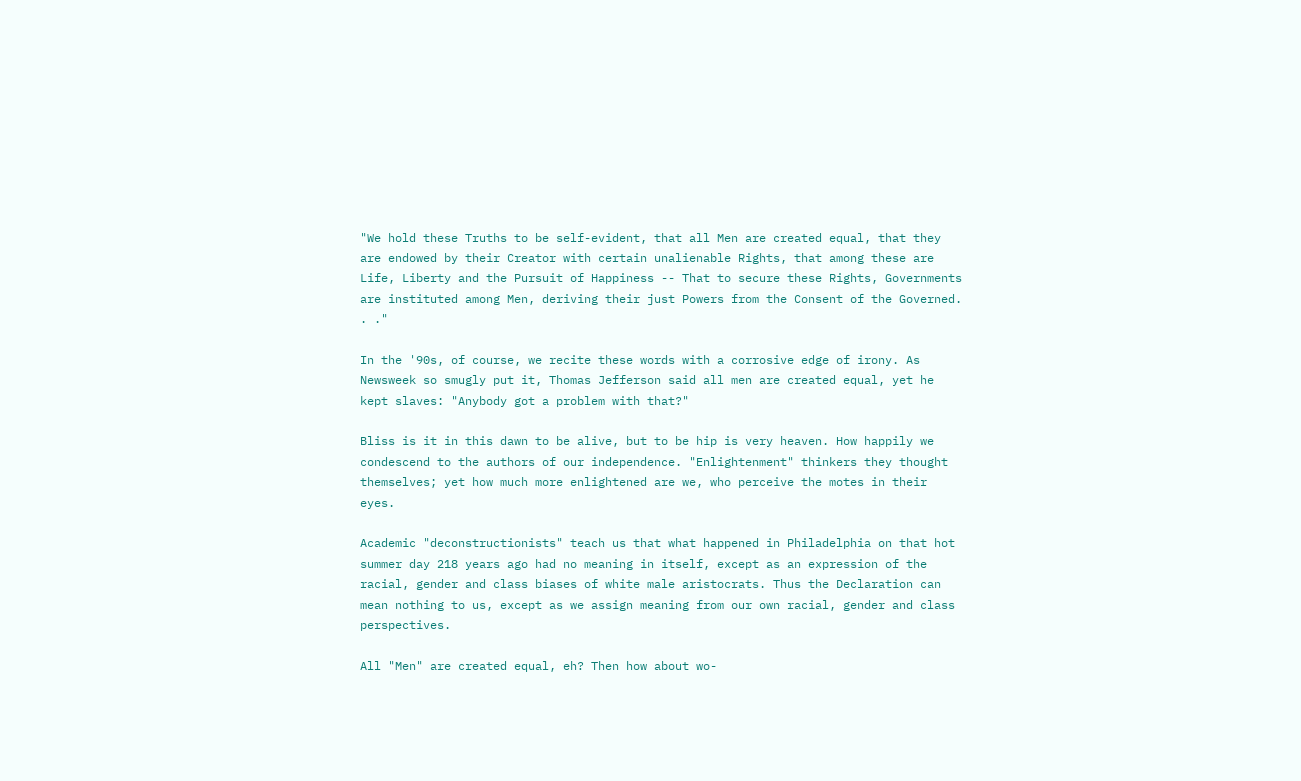"We hold these Truths to be self-evident, that all Men are created equal, that they are endowed by their Creator with certain unalienable Rights, that among these are Life, Liberty and the Pursuit of Happiness -- That to secure these Rights, Governments are instituted among Men, deriving their just Powers from the Consent of the Governed. . ."

In the '90s, of course, we recite these words with a corrosive edge of irony. As Newsweek so smugly put it, Thomas Jefferson said all men are created equal, yet he kept slaves: "Anybody got a problem with that?"

Bliss is it in this dawn to be alive, but to be hip is very heaven. How happily we condescend to the authors of our independence. "Enlightenment" thinkers they thought themselves; yet how much more enlightened are we, who perceive the motes in their eyes.

Academic "deconstructionists" teach us that what happened in Philadelphia on that hot summer day 218 years ago had no meaning in itself, except as an expression of the racial, gender and class biases of white male aristocrats. Thus the Declaration can mean nothing to us, except as we assign meaning from our own racial, gender and class perspectives.

All "Men" are created equal, eh? Then how about wo-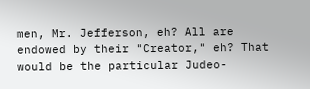men, Mr. Jefferson, eh? All are endowed by their "Creator," eh? That would be the particular Judeo-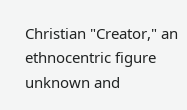Christian "Creator," an ethnocentric figure unknown and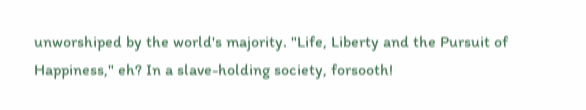unworshiped by the world's majority. "Life, Liberty and the Pursuit of Happiness," eh? In a slave-holding society, forsooth!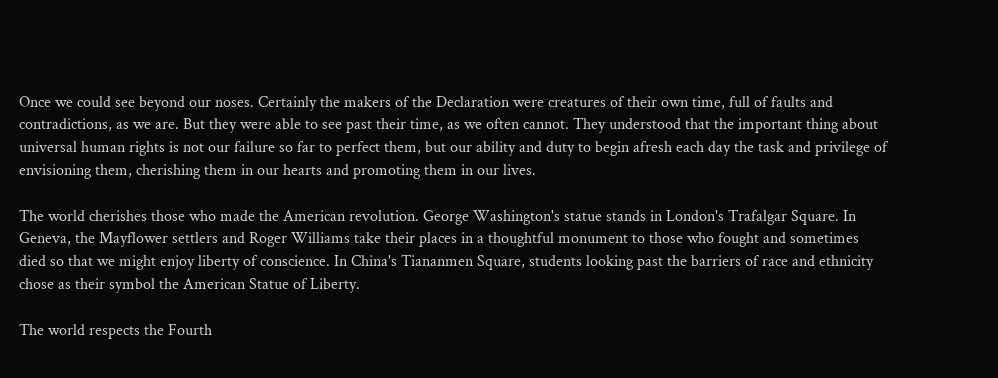Once we could see beyond our noses. Certainly the makers of the Declaration were creatures of their own time, full of faults and contradictions, as we are. But they were able to see past their time, as we often cannot. They understood that the important thing about universal human rights is not our failure so far to perfect them, but our ability and duty to begin afresh each day the task and privilege of envisioning them, cherishing them in our hearts and promoting them in our lives.

The world cherishes those who made the American revolution. George Washington's statue stands in London's Trafalgar Square. In Geneva, the Mayflower settlers and Roger Williams take their places in a thoughtful monument to those who fought and sometimes died so that we might enjoy liberty of conscience. In China's Tiananmen Square, students looking past the barriers of race and ethnicity chose as their symbol the American Statue of Liberty.

The world respects the Fourth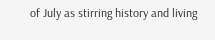of July as stirring history and living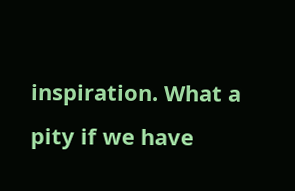inspiration. What a pity if we have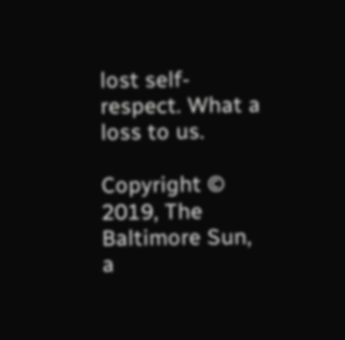lost self-respect. What a loss to us.

Copyright © 2019, The Baltimore Sun, a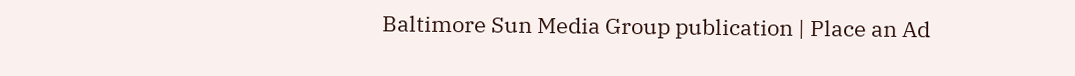Baltimore Sun Media Group publication | Place an Ad